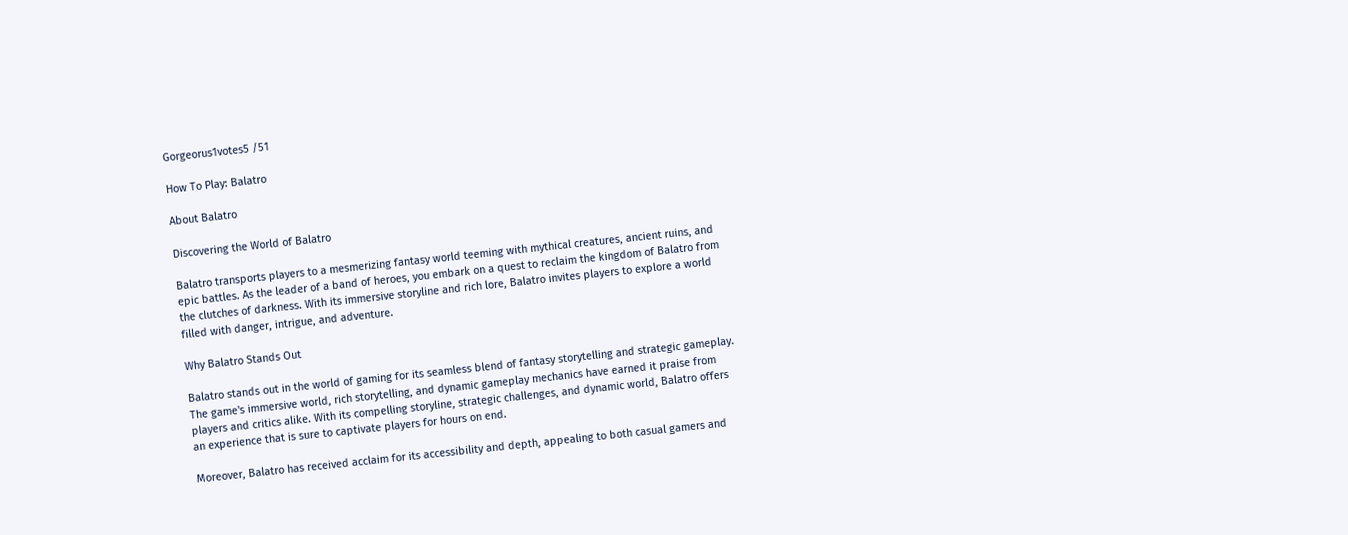Gorgeorus1votes5 /51

How To Play: Balatro

About Balatro

Discovering the World of Balatro

Balatro transports players to a mesmerizing fantasy world teeming with mythical creatures, ancient ruins, and epic battles. As the leader of a band of heroes, you embark on a quest to reclaim the kingdom of Balatro from the clutches of darkness. With its immersive storyline and rich lore, Balatro invites players to explore a world filled with danger, intrigue, and adventure.

Why Balatro Stands Out

Balatro stands out in the world of gaming for its seamless blend of fantasy storytelling and strategic gameplay. The game's immersive world, rich storytelling, and dynamic gameplay mechanics have earned it praise from players and critics alike. With its compelling storyline, strategic challenges, and dynamic world, Balatro offers an experience that is sure to captivate players for hours on end.

Moreover, Balatro has received acclaim for its accessibility and depth, appealing to both casual gamers and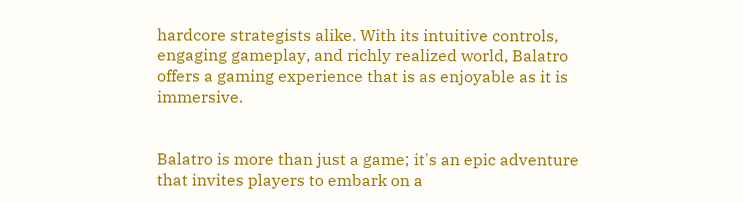hardcore strategists alike. With its intuitive controls, engaging gameplay, and richly realized world, Balatro offers a gaming experience that is as enjoyable as it is immersive.


Balatro is more than just a game; it's an epic adventure that invites players to embark on a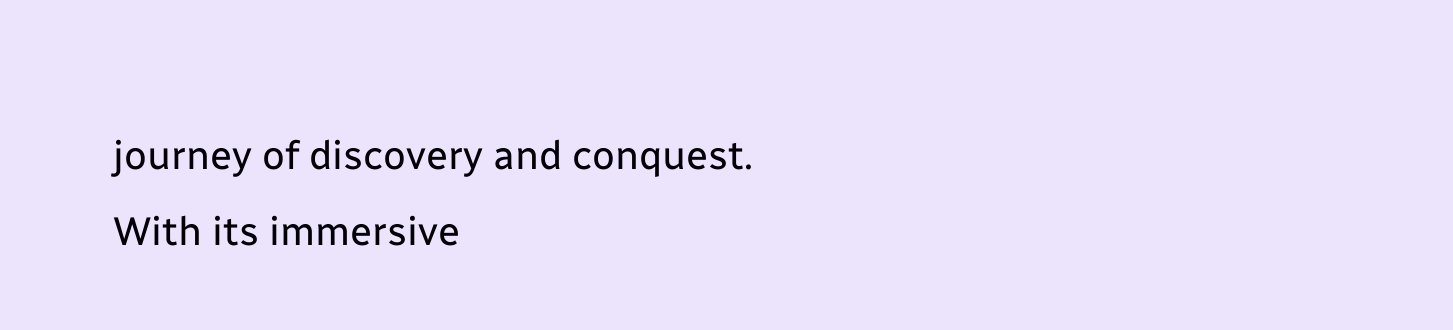journey of discovery and conquest. With its immersive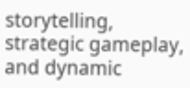storytelling, strategic gameplay, and dynamic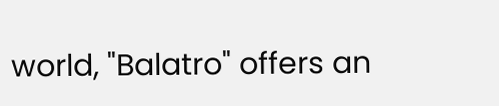world, "Balatro" offers an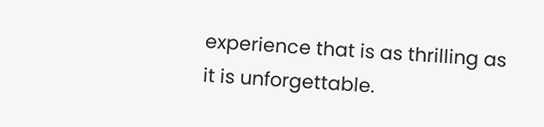experience that is as thrilling as it is unforgettable.